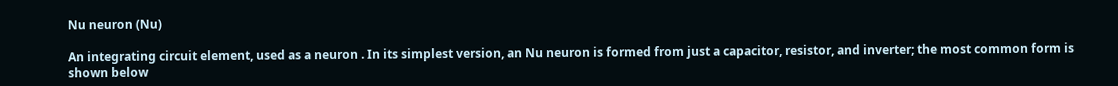Nu neuron (Nu)

An integrating circuit element, used as a neuron . In its simplest version, an Nu neuron is formed from just a capacitor, resistor, and inverter; the most common form is shown below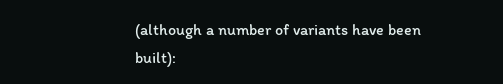(although a number of variants have been built):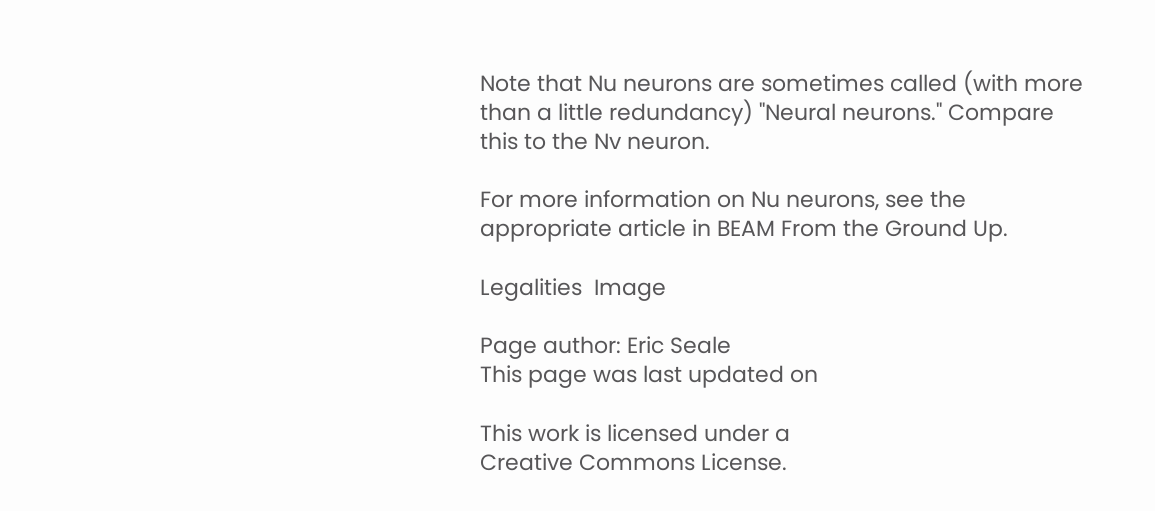Note that Nu neurons are sometimes called (with more than a little redundancy) "Neural neurons." Compare this to the Nv neuron.

For more information on Nu neurons, see the appropriate article in BEAM From the Ground Up.

Legalities  Image

Page author: Eric Seale
This page was last updated on

This work is licensed under a
Creative Commons License.